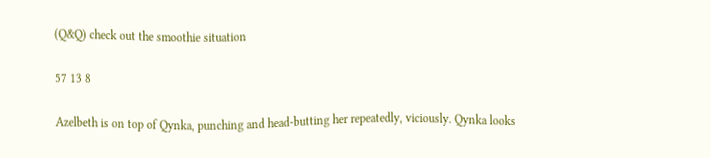(Q&Q) check out the smoothie situation

57 13 8

Azelbeth is on top of Qynka, punching and head-butting her repeatedly, viciously. Qynka looks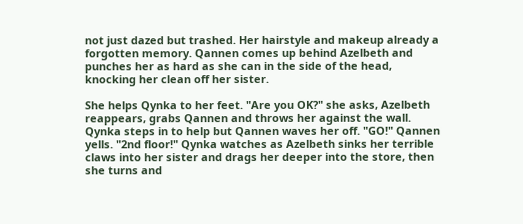not just dazed but trashed. Her hairstyle and makeup already a forgotten memory. Qannen comes up behind Azelbeth and punches her as hard as she can in the side of the head, knocking her clean off her sister.

She helps Qynka to her feet. "Are you OK?" she asks, Azelbeth reappears, grabs Qannen and throws her against the wall. Qynka steps in to help but Qannen waves her off. "GO!" Qannen yells. "2nd floor!" Qynka watches as Azelbeth sinks her terrible claws into her sister and drags her deeper into the store, then she turns and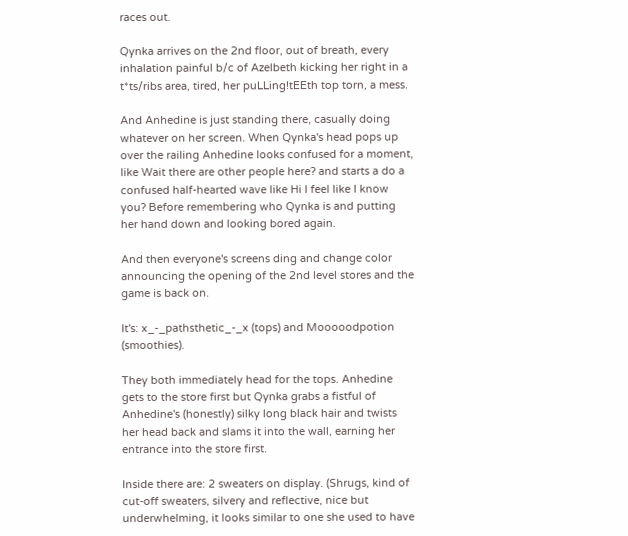races out.

Qynka arrives on the 2nd floor, out of breath, every inhalation painful b/c of Azelbeth kicking her right in a t*ts/ribs area, tired, her puLLing!tEEth top torn, a mess.

And Anhedine is just standing there, casually doing whatever on her screen. When Qynka's head pops up over the railing Anhedine looks confused for a moment, like Wait there are other people here? and starts a do a confused half-hearted wave like Hi I feel like I know you? Before remembering who Qynka is and putting her hand down and looking bored again.

And then everyone's screens ding and change color announcing the opening of the 2nd level stores and the game is back on.

It's: x_-_pathsthetic_-_x (tops) and Mooooodpotion (smoothies).

They both immediately head for the tops. Anhedine gets to the store first but Qynka grabs a fistful of Anhedine's (honestly) silky long black hair and twists her head back and slams it into the wall, earning her entrance into the store first.

Inside there are: 2 sweaters on display. (Shrugs, kind of cut-off sweaters, silvery and reflective, nice but underwhelming, it looks similar to one she used to have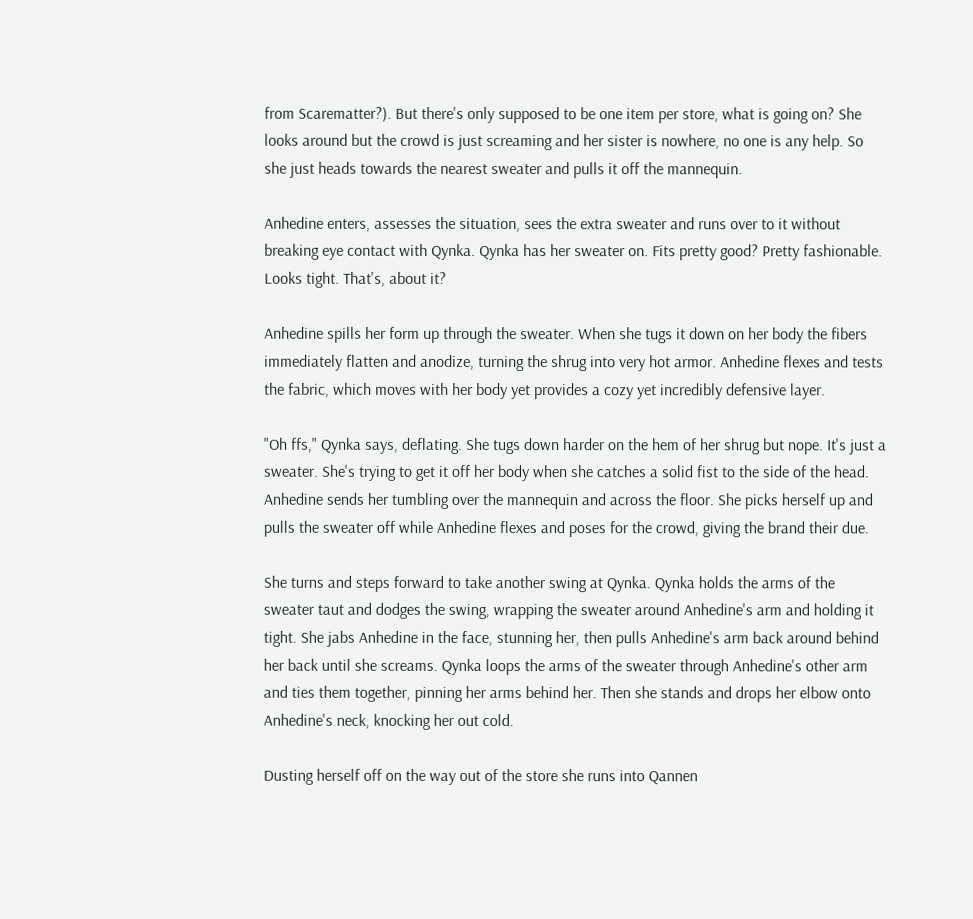from Scarematter?). But there's only supposed to be one item per store, what is going on? She looks around but the crowd is just screaming and her sister is nowhere, no one is any help. So she just heads towards the nearest sweater and pulls it off the mannequin.

Anhedine enters, assesses the situation, sees the extra sweater and runs over to it without breaking eye contact with Qynka. Qynka has her sweater on. Fits pretty good? Pretty fashionable. Looks tight. That's, about it?

Anhedine spills her form up through the sweater. When she tugs it down on her body the fibers immediately flatten and anodize, turning the shrug into very hot armor. Anhedine flexes and tests the fabric, which moves with her body yet provides a cozy yet incredibly defensive layer.

"Oh ffs," Qynka says, deflating. She tugs down harder on the hem of her shrug but nope. It's just a sweater. She's trying to get it off her body when she catches a solid fist to the side of the head. Anhedine sends her tumbling over the mannequin and across the floor. She picks herself up and pulls the sweater off while Anhedine flexes and poses for the crowd, giving the brand their due.

She turns and steps forward to take another swing at Qynka. Qynka holds the arms of the sweater taut and dodges the swing, wrapping the sweater around Anhedine's arm and holding it tight. She jabs Anhedine in the face, stunning her, then pulls Anhedine's arm back around behind her back until she screams. Qynka loops the arms of the sweater through Anhedine's other arm and ties them together, pinning her arms behind her. Then she stands and drops her elbow onto Anhedine's neck, knocking her out cold.

Dusting herself off on the way out of the store she runs into Qannen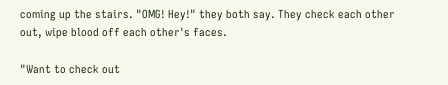coming up the stairs. "OMG! Hey!" they both say. They check each other out, wipe blood off each other's faces.

"Want to check out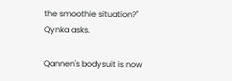the smoothie situation?" Qynka asks.

Qannen's bodysuit is now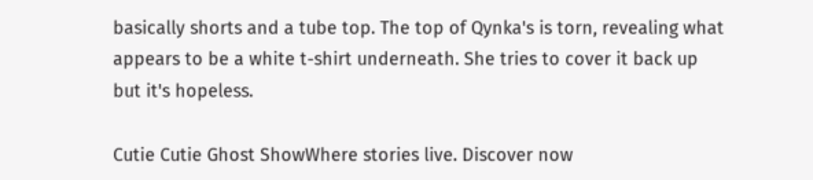basically shorts and a tube top. The top of Qynka's is torn, revealing what appears to be a white t-shirt underneath. She tries to cover it back up but it's hopeless.

Cutie Cutie Ghost ShowWhere stories live. Discover now